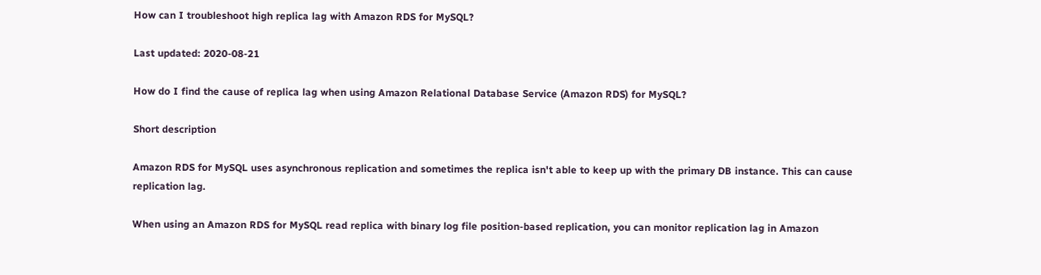How can I troubleshoot high replica lag with Amazon RDS for MySQL?

Last updated: 2020-08-21

How do I find the cause of replica lag when using Amazon Relational Database Service (Amazon RDS) for MySQL?

Short description

Amazon RDS for MySQL uses asynchronous replication and sometimes the replica isn't able to keep up with the primary DB instance. This can cause replication lag.

When using an Amazon RDS for MySQL read replica with binary log file position-based replication, you can monitor replication lag in Amazon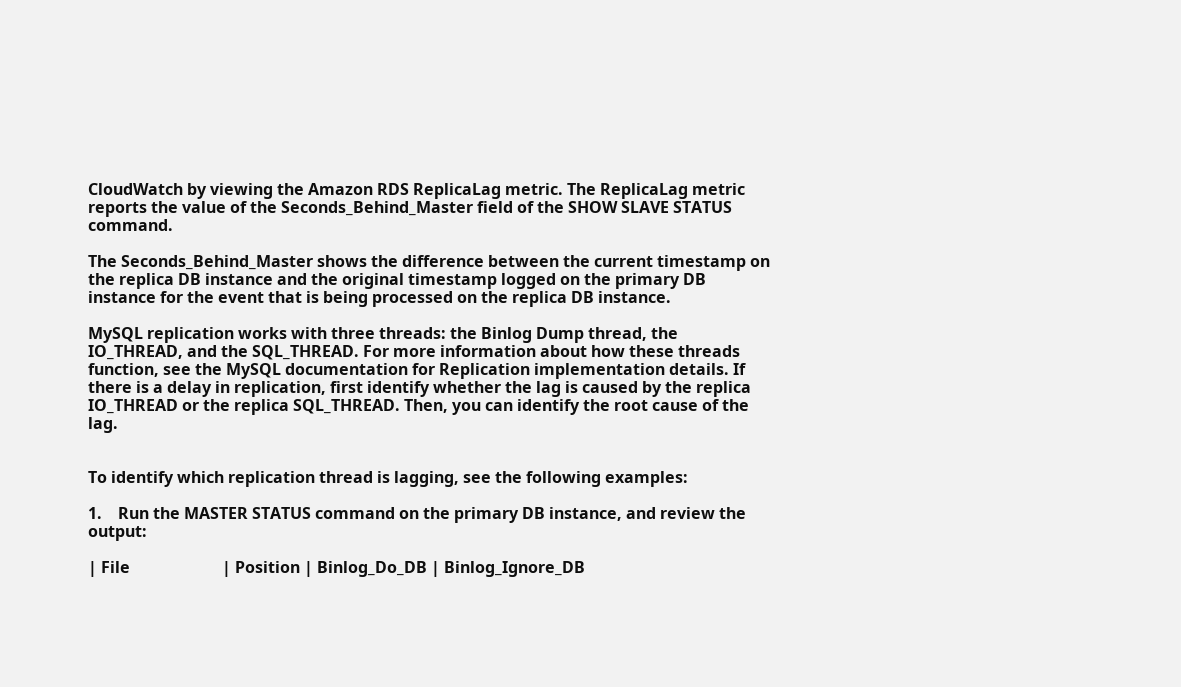CloudWatch by viewing the Amazon RDS ReplicaLag metric. The ReplicaLag metric reports the value of the Seconds_Behind_Master field of the SHOW SLAVE STATUS command.

The Seconds_Behind_Master shows the difference between the current timestamp on the replica DB instance and the original timestamp logged on the primary DB instance for the event that is being processed on the replica DB instance.

MySQL replication works with three threads: the Binlog Dump thread, the IO_THREAD, and the SQL_THREAD. For more information about how these threads function, see the MySQL documentation for Replication implementation details. If there is a delay in replication, first identify whether the lag is caused by the replica IO_THREAD or the replica SQL_THREAD. Then, you can identify the root cause of the lag.


To identify which replication thread is lagging, see the following examples:

1.    Run the MASTER STATUS command on the primary DB instance, and review the output:

| File                       | Position | Binlog_Do_DB | Binlog_Ignore_DB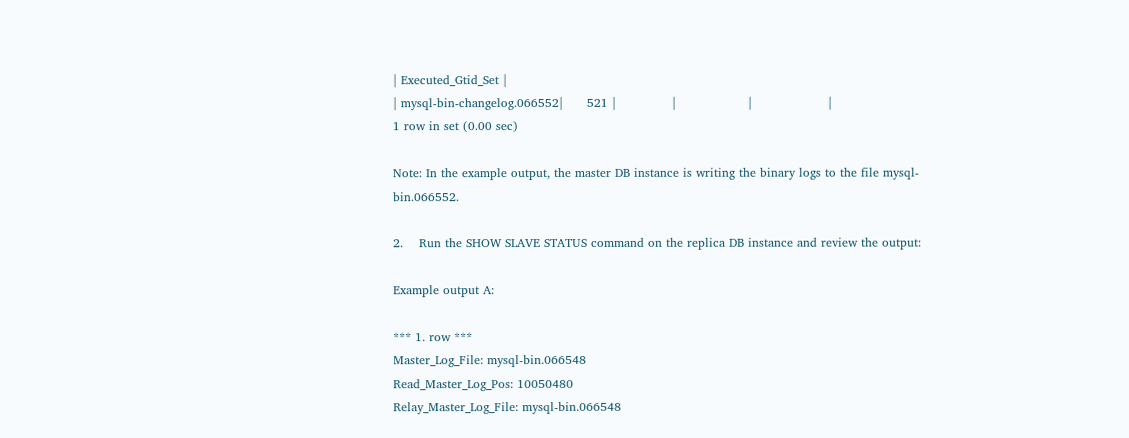| Executed_Gtid_Set |
| mysql-bin-changelog.066552|      521 |              |                  |                   |
1 row in set (0.00 sec)

Note: In the example output, the master DB instance is writing the binary logs to the file mysql-bin.066552.

2.    Run the SHOW SLAVE STATUS command on the replica DB instance and review the output:

Example output A:

*** 1. row ***
Master_Log_File: mysql-bin.066548
Read_Master_Log_Pos: 10050480
Relay_Master_Log_File: mysql-bin.066548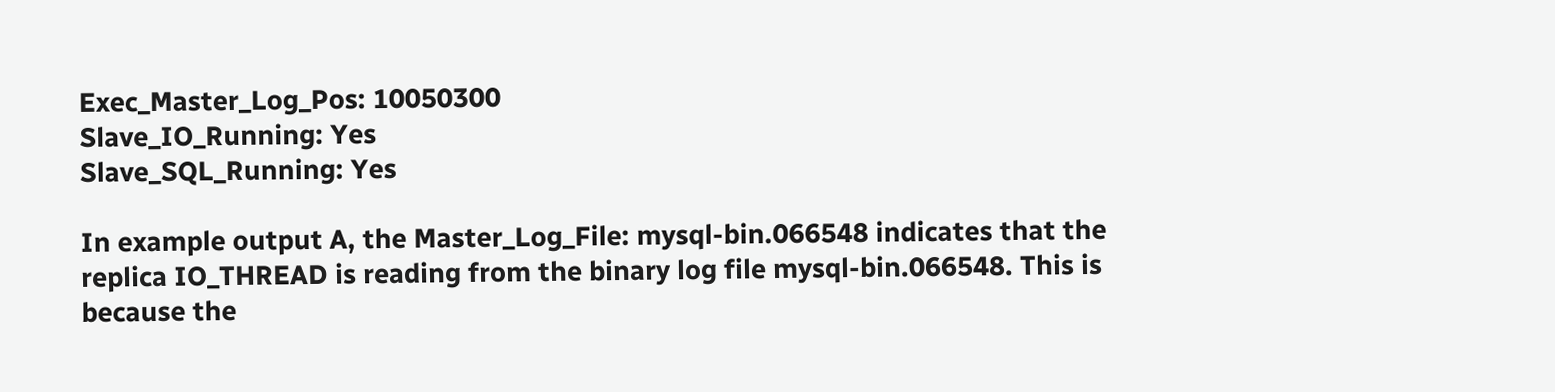Exec_Master_Log_Pos: 10050300
Slave_IO_Running: Yes
Slave_SQL_Running: Yes

In example output A, the Master_Log_File: mysql-bin.066548 indicates that the replica IO_THREAD is reading from the binary log file mysql-bin.066548. This is because the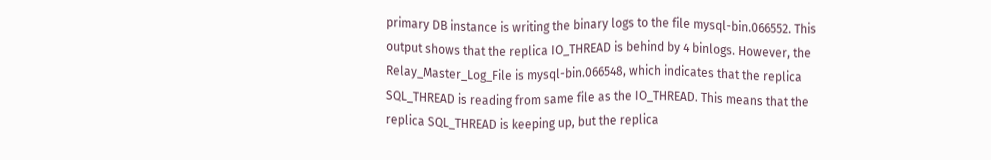primary DB instance is writing the binary logs to the file mysql-bin.066552. This output shows that the replica IO_THREAD is behind by 4 binlogs. However, the Relay_Master_Log_File is mysql-bin.066548, which indicates that the replica SQL_THREAD is reading from same file as the IO_THREAD. This means that the replica SQL_THREAD is keeping up, but the replica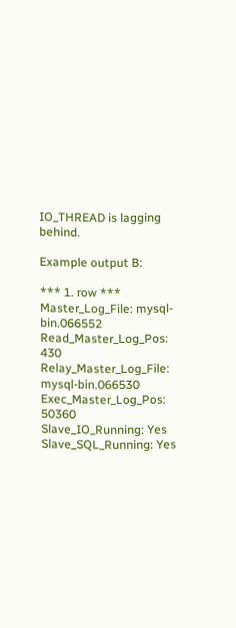IO_THREAD is lagging behind.

Example output B:

*** 1. row ***
Master_Log_File: mysql-bin.066552
Read_Master_Log_Pos: 430
Relay_Master_Log_File: mysql-bin.066530
Exec_Master_Log_Pos: 50360
Slave_IO_Running: Yes
Slave_SQL_Running: Yes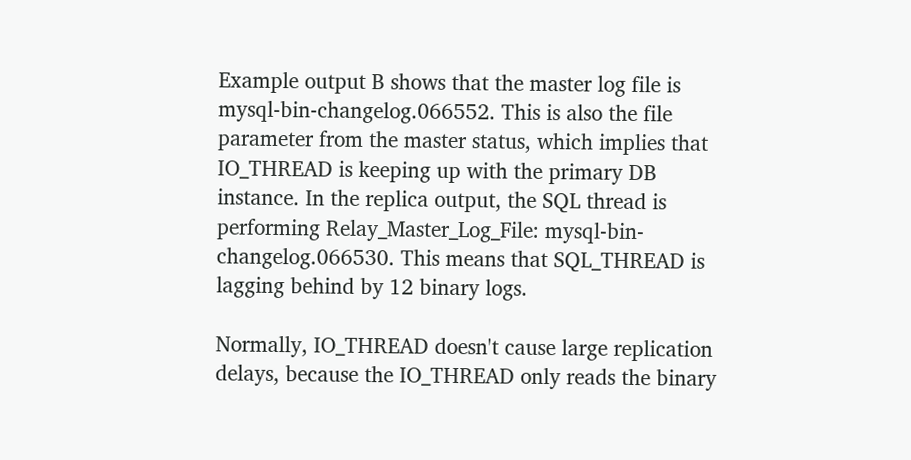Example output B shows that the master log file is mysql-bin-changelog.066552. This is also the file parameter from the master status, which implies that IO_THREAD is keeping up with the primary DB instance. In the replica output, the SQL thread is performing Relay_Master_Log_File: mysql-bin-changelog.066530. This means that SQL_THREAD is lagging behind by 12 binary logs.

Normally, IO_THREAD doesn't cause large replication delays, because the IO_THREAD only reads the binary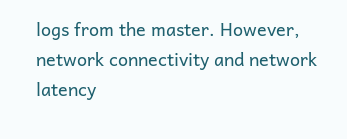logs from the master. However, network connectivity and network latency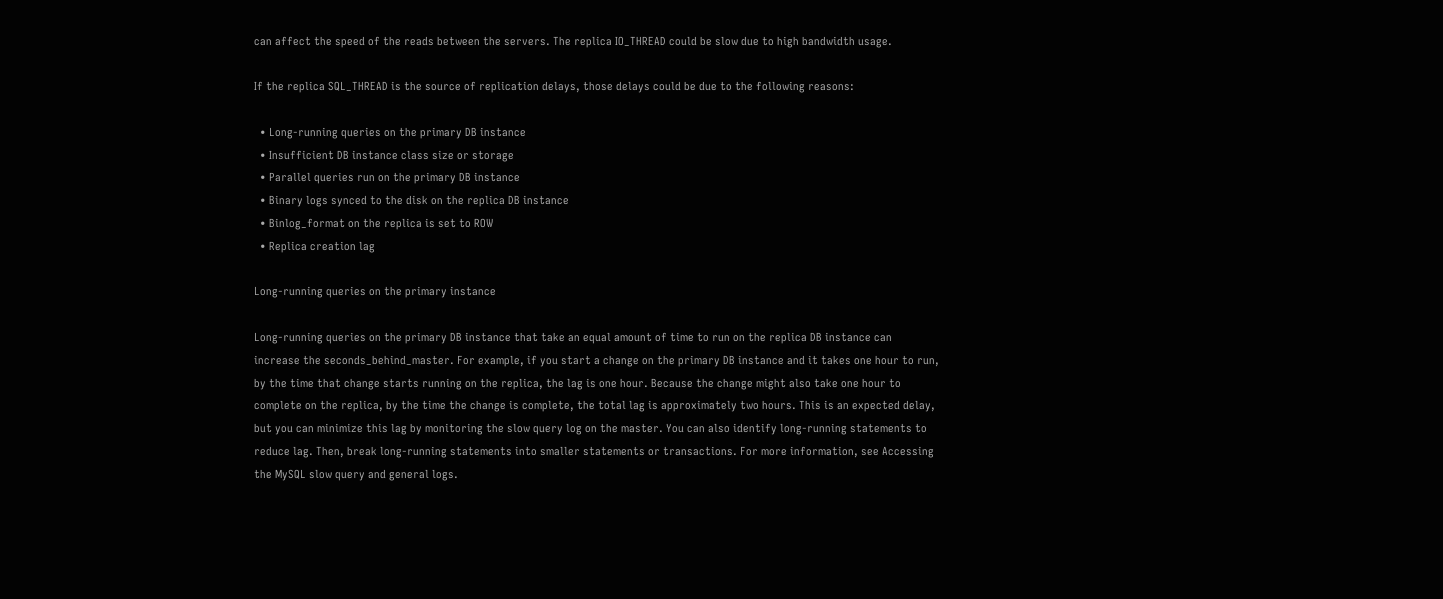can affect the speed of the reads between the servers. The replica IO_THREAD could be slow due to high bandwidth usage.

If the replica SQL_THREAD is the source of replication delays, those delays could be due to the following reasons:

  • Long-running queries on the primary DB instance
  • Insufficient DB instance class size or storage
  • Parallel queries run on the primary DB instance
  • Binary logs synced to the disk on the replica DB instance
  • Binlog_format on the replica is set to ROW
  • Replica creation lag

Long-running queries on the primary instance

Long-running queries on the primary DB instance that take an equal amount of time to run on the replica DB instance can increase the seconds_behind_master. For example, if you start a change on the primary DB instance and it takes one hour to run, by the time that change starts running on the replica, the lag is one hour. Because the change might also take one hour to complete on the replica, by the time the change is complete, the total lag is approximately two hours. This is an expected delay, but you can minimize this lag by monitoring the slow query log on the master. You can also identify long-running statements to reduce lag. Then, break long-running statements into smaller statements or transactions. For more information, see Accessing the MySQL slow query and general logs.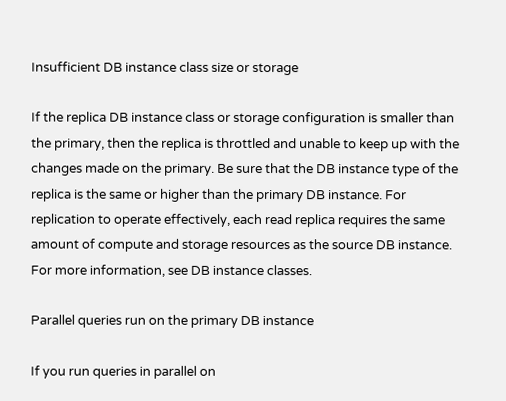Insufficient DB instance class size or storage

If the replica DB instance class or storage configuration is smaller than the primary, then the replica is throttled and unable to keep up with the changes made on the primary. Be sure that the DB instance type of the replica is the same or higher than the primary DB instance. For replication to operate effectively, each read replica requires the same amount of compute and storage resources as the source DB instance. For more information, see DB instance classes.

Parallel queries run on the primary DB instance

If you run queries in parallel on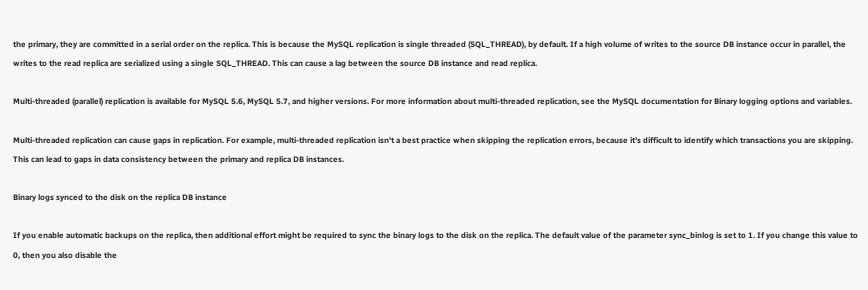the primary, they are committed in a serial order on the replica. This is because the MySQL replication is single threaded (SQL_THREAD), by default. If a high volume of writes to the source DB instance occur in parallel, the writes to the read replica are serialized using a single SQL_THREAD. This can cause a lag between the source DB instance and read replica.

Multi-threaded (parallel) replication is available for MySQL 5.6, MySQL 5.7, and higher versions. For more information about multi-threaded replication, see the MySQL documentation for Binary logging options and variables.

Multi-threaded replication can cause gaps in replication. For example, multi-threaded replication isn't a best practice when skipping the replication errors, because it's difficult to identify which transactions you are skipping. This can lead to gaps in data consistency between the primary and replica DB instances.

Binary logs synced to the disk on the replica DB instance

If you enable automatic backups on the replica, then additional effort might be required to sync the binary logs to the disk on the replica. The default value of the parameter sync_binlog is set to 1. If you change this value to 0, then you also disable the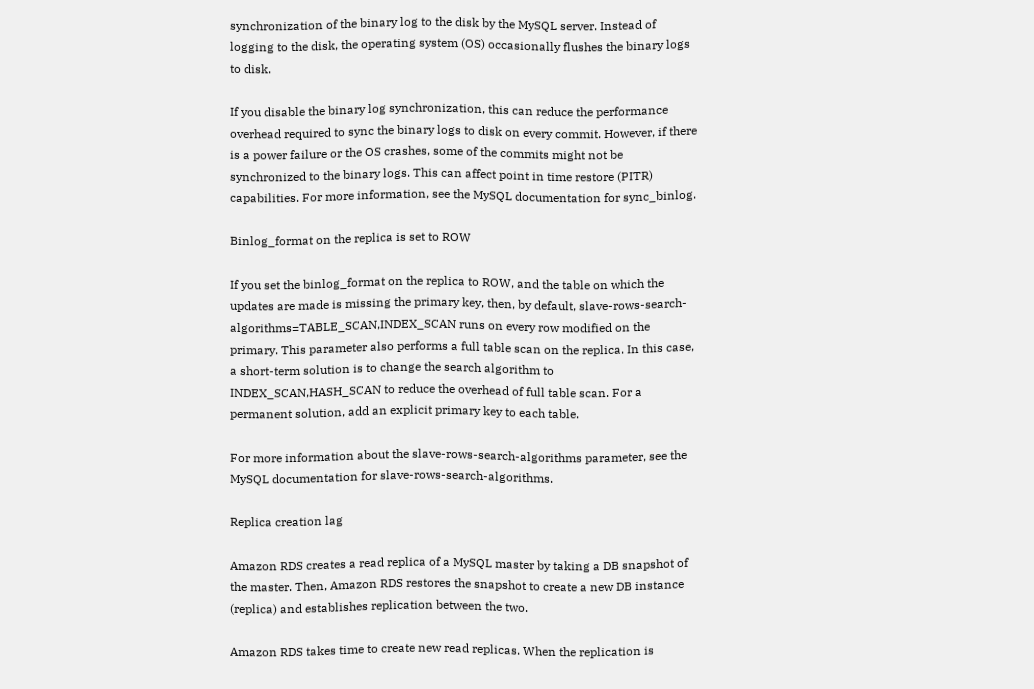synchronization of the binary log to the disk by the MySQL server. Instead of logging to the disk, the operating system (OS) occasionally flushes the binary logs to disk.

If you disable the binary log synchronization, this can reduce the performance overhead required to sync the binary logs to disk on every commit. However, if there is a power failure or the OS crashes, some of the commits might not be synchronized to the binary logs. This can affect point in time restore (PITR) capabilities. For more information, see the MySQL documentation for sync_binlog.

Binlog_format on the replica is set to ROW

If you set the binlog_format on the replica to ROW, and the table on which the updates are made is missing the primary key, then, by default, slave-rows-search-algorithms=TABLE_SCAN,INDEX_SCAN runs on every row modified on the primary. This parameter also performs a full table scan on the replica. In this case, a short-term solution is to change the search algorithm to INDEX_SCAN,HASH_SCAN to reduce the overhead of full table scan. For a permanent solution, add an explicit primary key to each table.

For more information about the slave-rows-search-algorithms parameter, see the MySQL documentation for slave-rows-search-algorithms.

Replica creation lag

Amazon RDS creates a read replica of a MySQL master by taking a DB snapshot of the master. Then, Amazon RDS restores the snapshot to create a new DB instance (replica) and establishes replication between the two.

Amazon RDS takes time to create new read replicas. When the replication is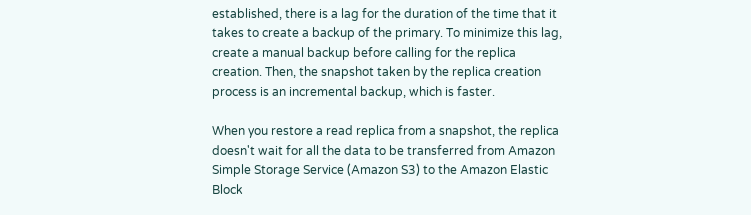established, there is a lag for the duration of the time that it takes to create a backup of the primary. To minimize this lag, create a manual backup before calling for the replica creation. Then, the snapshot taken by the replica creation process is an incremental backup, which is faster.

When you restore a read replica from a snapshot, the replica doesn't wait for all the data to be transferred from Amazon Simple Storage Service (Amazon S3) to the Amazon Elastic Block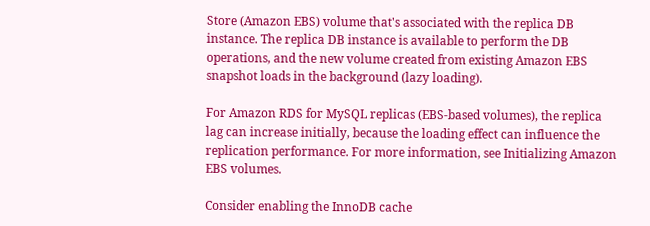Store (Amazon EBS) volume that's associated with the replica DB instance. The replica DB instance is available to perform the DB operations, and the new volume created from existing Amazon EBS snapshot loads in the background (lazy loading).

For Amazon RDS for MySQL replicas (EBS-based volumes), the replica lag can increase initially, because the loading effect can influence the replication performance. For more information, see Initializing Amazon EBS volumes.

Consider enabling the InnoDB cache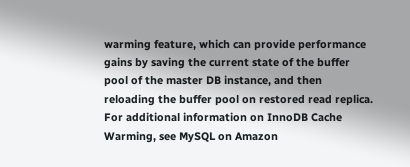warming feature, which can provide performance gains by saving the current state of the buffer pool of the master DB instance, and then reloading the buffer pool on restored read replica. For additional information on InnoDB Cache Warming, see MySQL on Amazon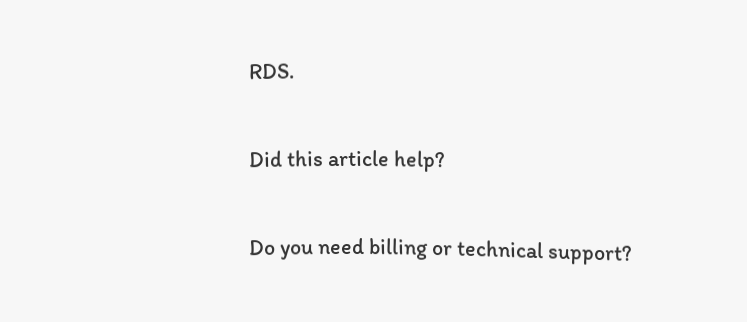RDS.

Did this article help?

Do you need billing or technical support?